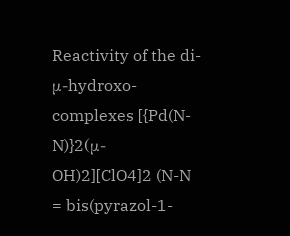Reactivity of the di-μ-hydroxo-complexes [{Pd(N-N)}2(μ-OH)2][ClO4]2 (N-N = bis(pyrazol-1-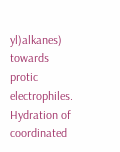yl)alkanes) towards protic electrophiles. Hydration of coordinated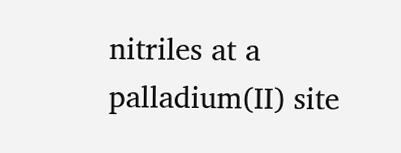nitriles at a palladium(II) site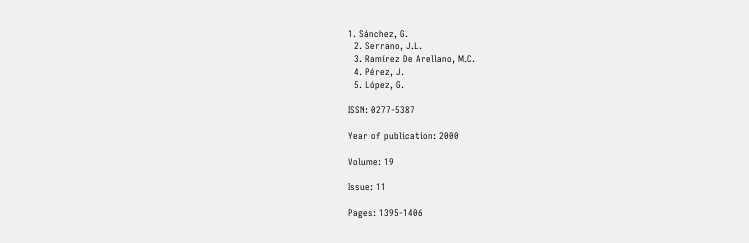1. Sánchez, G.
  2. Serrano, J.L.
  3. Ramírez De Arellano, M.C.
  4. Pérez, J.
  5. López, G.

ISSN: 0277-5387

Year of publication: 2000

Volume: 19

Issue: 11

Pages: 1395-1406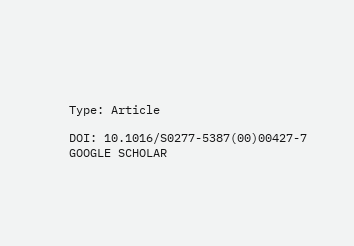Type: Article

DOI: 10.1016/S0277-5387(00)00427-7 GOOGLE SCHOLAR